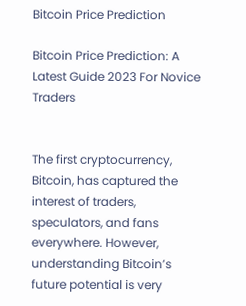Bitcoin Price Prediction

Bitcoin Price Prediction: A Latest Guide 2023 For Novice Traders


The first cryptocurrency, Bitcoin, has captured the interest of traders, speculators, and fans everywhere. However, understanding Bitcoin’s future potential is very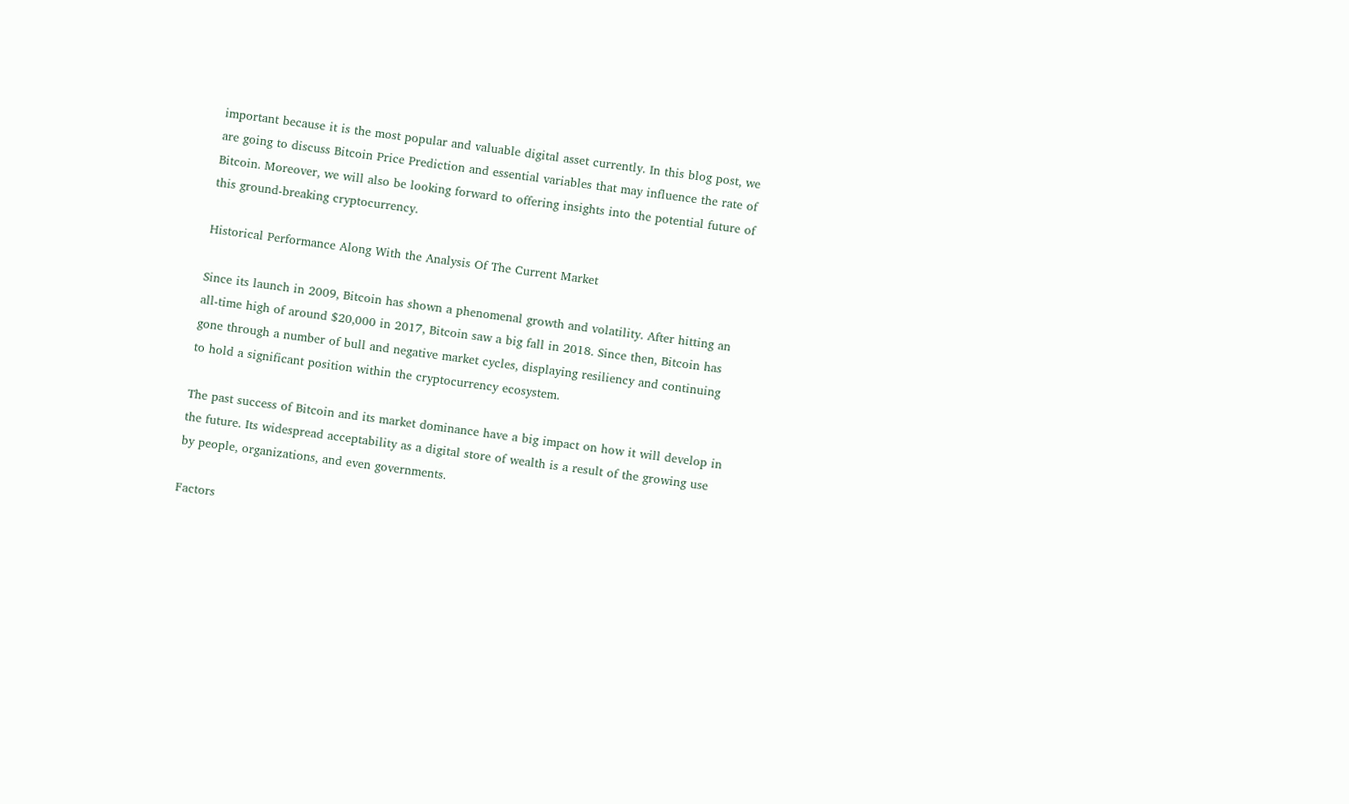important because it is the most popular and valuable digital asset currently. In this blog post, we are going to discuss Bitcoin Price Prediction and essential variables that may influence the rate of Bitcoin. Moreover, we will also be looking forward to offering insights into the potential future of this ground-breaking cryptocurrency.

Historical Performance Along With the Analysis Of The Current Market

Since its launch in 2009, Bitcoin has shown a phenomenal growth and volatility. After hitting an all-time high of around $20,000 in 2017, Bitcoin saw a big fall in 2018. Since then, Bitcoin has gone through a number of bull and negative market cycles, displaying resiliency and continuing to hold a significant position within the cryptocurrency ecosystem.

The past success of Bitcoin and its market dominance have a big impact on how it will develop in the future. Its widespread acceptability as a digital store of wealth is a result of the growing use by people, organizations, and even governments.

Factors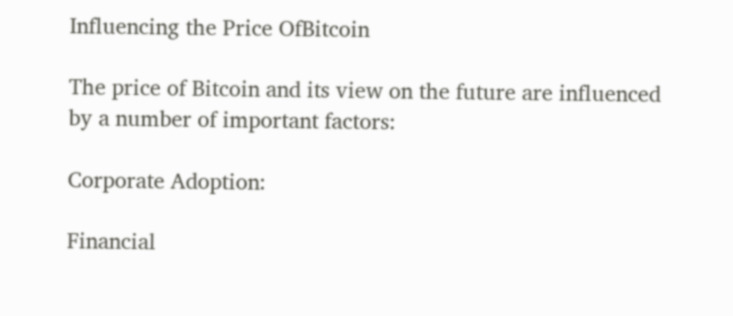Influencing the Price OfBitcoin

The price of Bitcoin and its view on the future are influenced by a number of important factors:

Corporate Adoption:

Financial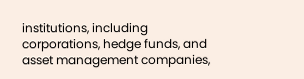institutions, including corporations, hedge funds, and asset management companies,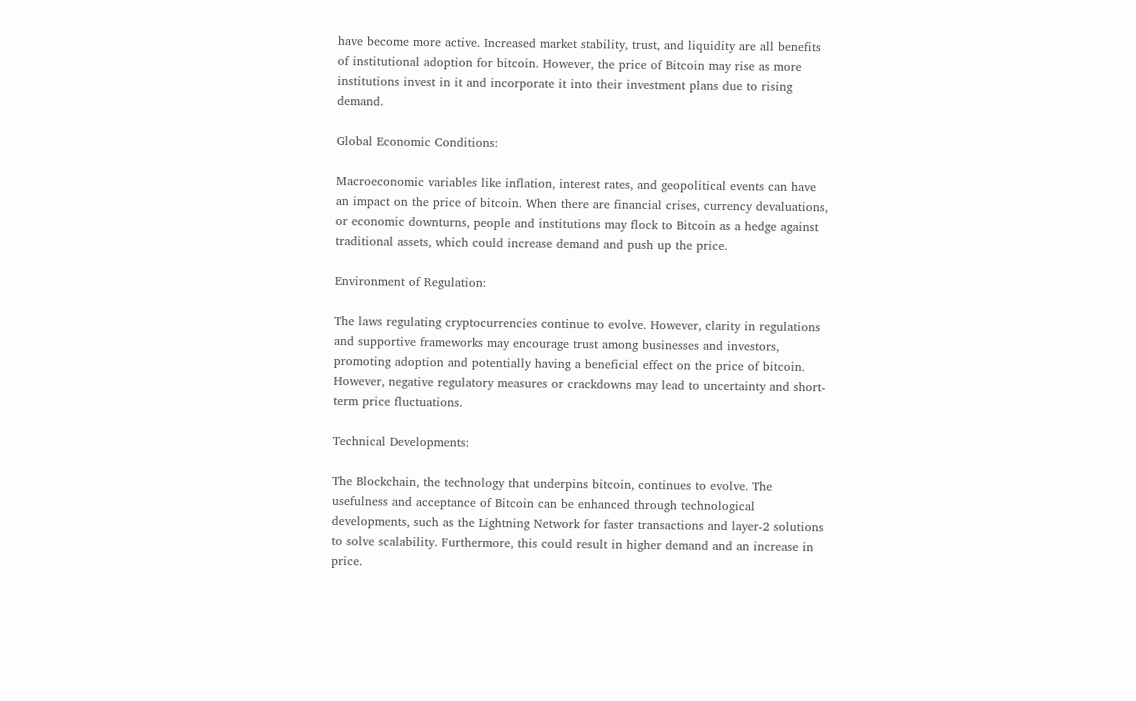have become more active. Increased market stability, trust, and liquidity are all benefits of institutional adoption for bitcoin. However, the price of Bitcoin may rise as more institutions invest in it and incorporate it into their investment plans due to rising demand.

Global Economic Conditions:

Macroeconomic variables like inflation, interest rates, and geopolitical events can have an impact on the price of bitcoin. When there are financial crises, currency devaluations, or economic downturns, people and institutions may flock to Bitcoin as a hedge against traditional assets, which could increase demand and push up the price.

Environment of Regulation:

The laws regulating cryptocurrencies continue to evolve. However, clarity in regulations and supportive frameworks may encourage trust among businesses and investors, promoting adoption and potentially having a beneficial effect on the price of bitcoin. However, negative regulatory measures or crackdowns may lead to uncertainty and short-term price fluctuations.

Technical Developments:

The Blockchain, the technology that underpins bitcoin, continues to evolve. The usefulness and acceptance of Bitcoin can be enhanced through technological developments, such as the Lightning Network for faster transactions and layer-2 solutions to solve scalability. Furthermore, this could result in higher demand and an increase in price.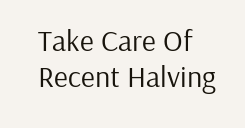Take Care Of Recent Halving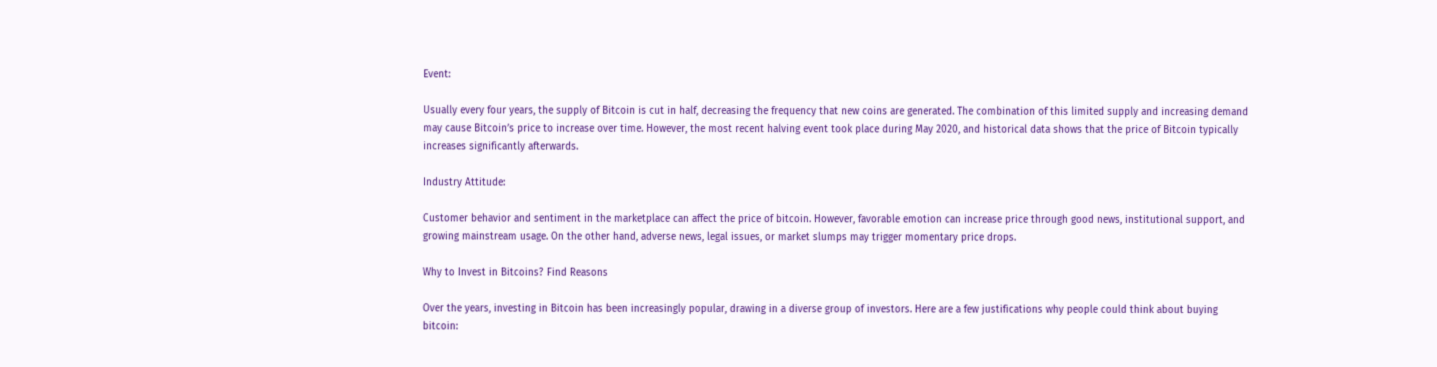Event:

Usually every four years, the supply of Bitcoin is cut in half, decreasing the frequency that new coins are generated. The combination of this limited supply and increasing demand may cause Bitcoin’s price to increase over time. However, the most recent halving event took place during May 2020, and historical data shows that the price of Bitcoin typically increases significantly afterwards.

Industry Attitude:

Customer behavior and sentiment in the marketplace can affect the price of bitcoin. However, favorable emotion can increase price through good news, institutional support, and growing mainstream usage. On the other hand, adverse news, legal issues, or market slumps may trigger momentary price drops.

Why to Invest in Bitcoins? Find Reasons

Over the years, investing in Bitcoin has been increasingly popular, drawing in a diverse group of investors. Here are a few justifications why people could think about buying bitcoin: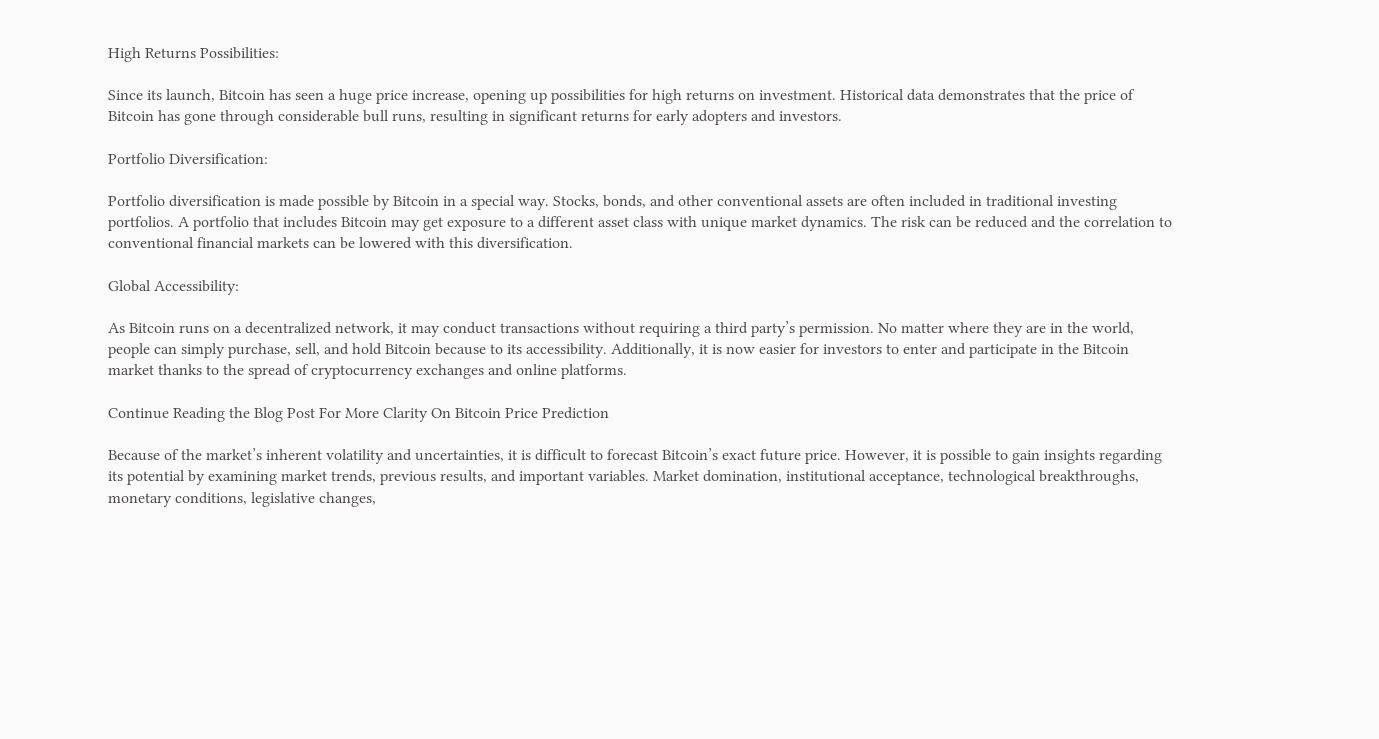High Returns Possibilities:

Since its launch, Bitcoin has seen a huge price increase, opening up possibilities for high returns on investment. Historical data demonstrates that the price of Bitcoin has gone through considerable bull runs, resulting in significant returns for early adopters and investors.

Portfolio Diversification:

Portfolio diversification is made possible by Bitcoin in a special way. Stocks, bonds, and other conventional assets are often included in traditional investing portfolios. A portfolio that includes Bitcoin may get exposure to a different asset class with unique market dynamics. The risk can be reduced and the correlation to conventional financial markets can be lowered with this diversification.

Global Accessibility:

As Bitcoin runs on a decentralized network, it may conduct transactions without requiring a third party’s permission. No matter where they are in the world, people can simply purchase, sell, and hold Bitcoin because to its accessibility. Additionally, it is now easier for investors to enter and participate in the Bitcoin market thanks to the spread of cryptocurrency exchanges and online platforms.

Continue Reading the Blog Post For More Clarity On Bitcoin Price Prediction

Because of the market’s inherent volatility and uncertainties, it is difficult to forecast Bitcoin’s exact future price. However, it is possible to gain insights regarding its potential by examining market trends, previous results, and important variables. Market domination, institutional acceptance, technological breakthroughs, monetary conditions, legislative changes,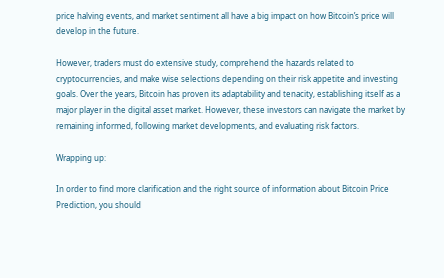price halving events, and market sentiment all have a big impact on how Bitcoin’s price will develop in the future.

However, traders must do extensive study, comprehend the hazards related to cryptocurrencies, and make wise selections depending on their risk appetite and investing goals. Over the years, Bitcoin has proven its adaptability and tenacity, establishing itself as a major player in the digital asset market. However, these investors can navigate the market by remaining informed, following market developments, and evaluating risk factors.

Wrapping up:

In order to find more clarification and the right source of information about Bitcoin Price Prediction, you should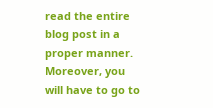read the entire blog post in a proper manner. Moreover, you will have to go to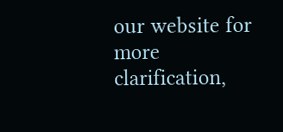our website for more clarification,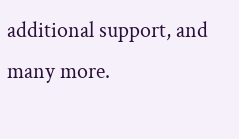additional support, and many more.